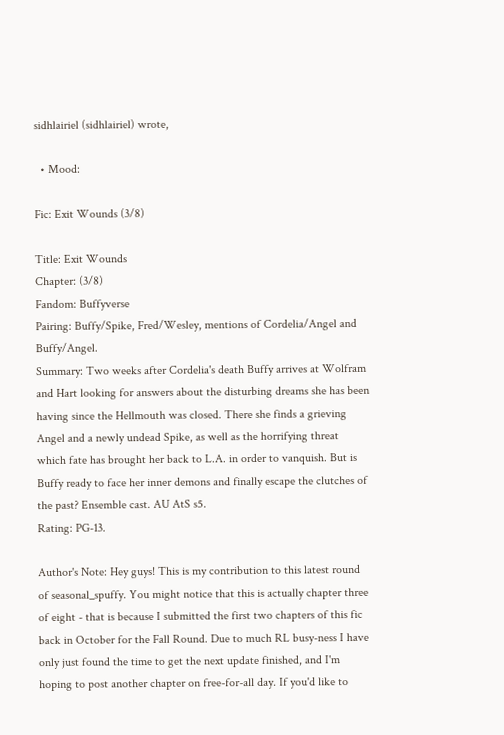sidhlairiel (sidhlairiel) wrote,

  • Mood:

Fic: Exit Wounds (3/8)

Title: Exit Wounds
Chapter: (3/8)
Fandom: Buffyverse
Pairing: Buffy/Spike, Fred/Wesley, mentions of Cordelia/Angel and Buffy/Angel.
Summary: Two weeks after Cordelia's death Buffy arrives at Wolfram and Hart looking for answers about the disturbing dreams she has been having since the Hellmouth was closed. There she finds a grieving Angel and a newly undead Spike, as well as the horrifying threat which fate has brought her back to L.A. in order to vanquish. But is Buffy ready to face her inner demons and finally escape the clutches of the past? Ensemble cast. AU AtS s5.
Rating: PG-13.

Author's Note: Hey guys! This is my contribution to this latest round of seasonal_spuffy. You might notice that this is actually chapter three of eight - that is because I submitted the first two chapters of this fic back in October for the Fall Round. Due to much RL busy-ness I have only just found the time to get the next update finished, and I'm hoping to post another chapter on free-for-all day. If you'd like to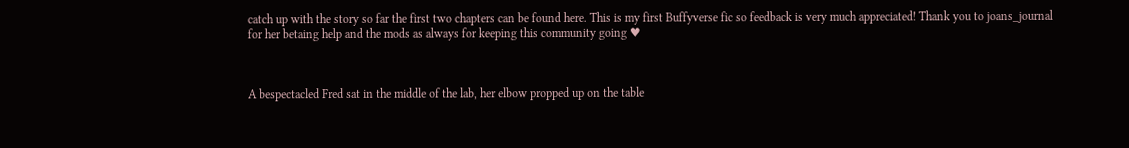catch up with the story so far the first two chapters can be found here. This is my first Buffyverse fic so feedback is very much appreciated! Thank you to joans_journal for her betaing help and the mods as always for keeping this community going ♥



A bespectacled Fred sat in the middle of the lab, her elbow propped up on the table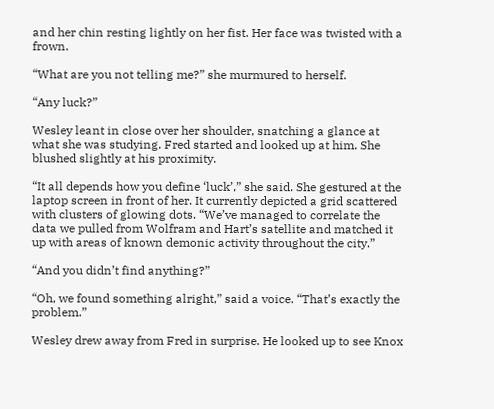and her chin resting lightly on her fist. Her face was twisted with a frown.

“What are you not telling me?” she murmured to herself.

“Any luck?”

Wesley leant in close over her shoulder, snatching a glance at what she was studying. Fred started and looked up at him. She blushed slightly at his proximity.

“It all depends how you define ‘luck’,” she said. She gestured at the laptop screen in front of her. It currently depicted a grid scattered with clusters of glowing dots. “We’ve managed to correlate the data we pulled from Wolfram and Hart’s satellite and matched it up with areas of known demonic activity throughout the city.”

“And you didn’t find anything?”

“Oh, we found something alright,” said a voice. “That’s exactly the problem.”

Wesley drew away from Fred in surprise. He looked up to see Knox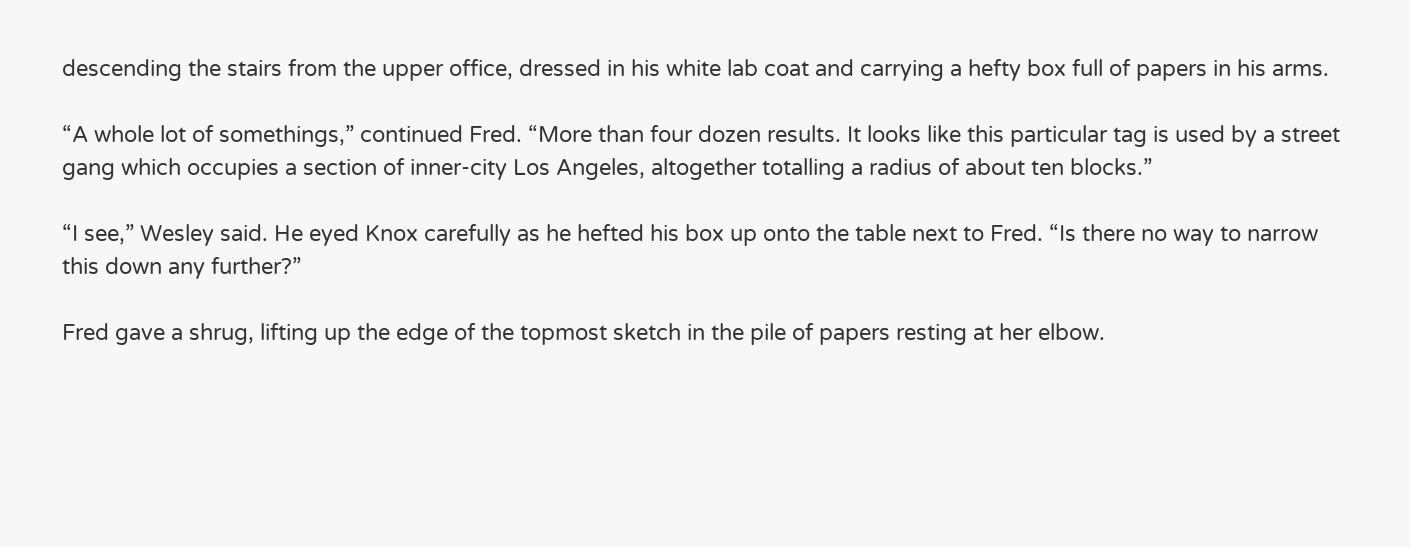descending the stairs from the upper office, dressed in his white lab coat and carrying a hefty box full of papers in his arms.

“A whole lot of somethings,” continued Fred. “More than four dozen results. It looks like this particular tag is used by a street gang which occupies a section of inner-city Los Angeles, altogether totalling a radius of about ten blocks.”

“I see,” Wesley said. He eyed Knox carefully as he hefted his box up onto the table next to Fred. “Is there no way to narrow this down any further?”

Fred gave a shrug, lifting up the edge of the topmost sketch in the pile of papers resting at her elbow.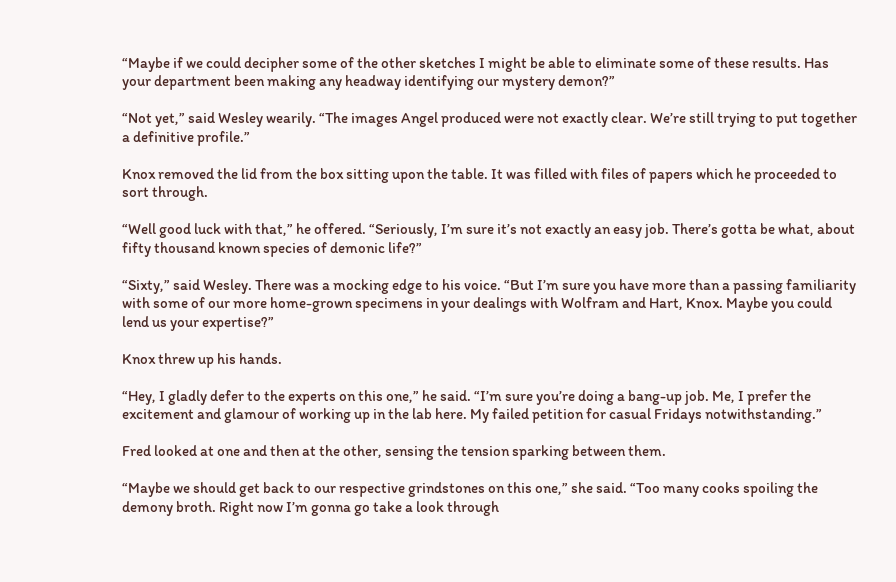“Maybe if we could decipher some of the other sketches I might be able to eliminate some of these results. Has your department been making any headway identifying our mystery demon?”

“Not yet,” said Wesley wearily. “The images Angel produced were not exactly clear. We’re still trying to put together a definitive profile.”

Knox removed the lid from the box sitting upon the table. It was filled with files of papers which he proceeded to sort through.

“Well good luck with that,” he offered. “Seriously, I’m sure it’s not exactly an easy job. There’s gotta be what, about fifty thousand known species of demonic life?”

“Sixty,” said Wesley. There was a mocking edge to his voice. “But I’m sure you have more than a passing familiarity with some of our more home-grown specimens in your dealings with Wolfram and Hart, Knox. Maybe you could lend us your expertise?”

Knox threw up his hands.

“Hey, I gladly defer to the experts on this one,” he said. “I’m sure you’re doing a bang-up job. Me, I prefer the excitement and glamour of working up in the lab here. My failed petition for casual Fridays notwithstanding.”

Fred looked at one and then at the other, sensing the tension sparking between them.

“Maybe we should get back to our respective grindstones on this one,” she said. “Too many cooks spoiling the demony broth. Right now I’m gonna go take a look through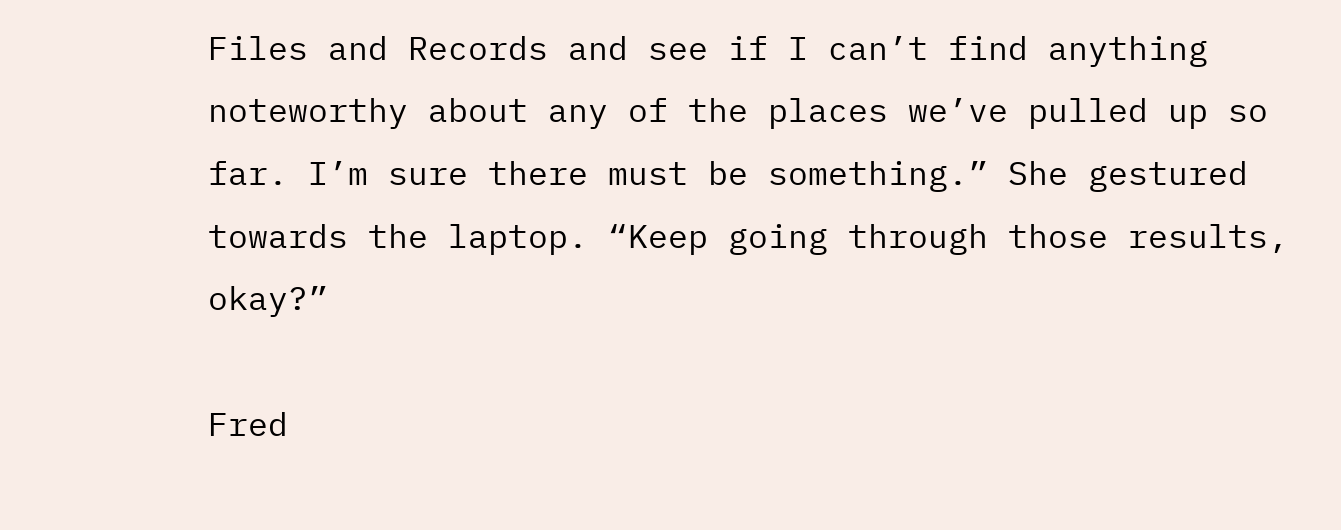Files and Records and see if I can’t find anything noteworthy about any of the places we’ve pulled up so far. I’m sure there must be something.” She gestured towards the laptop. “Keep going through those results, okay?”

Fred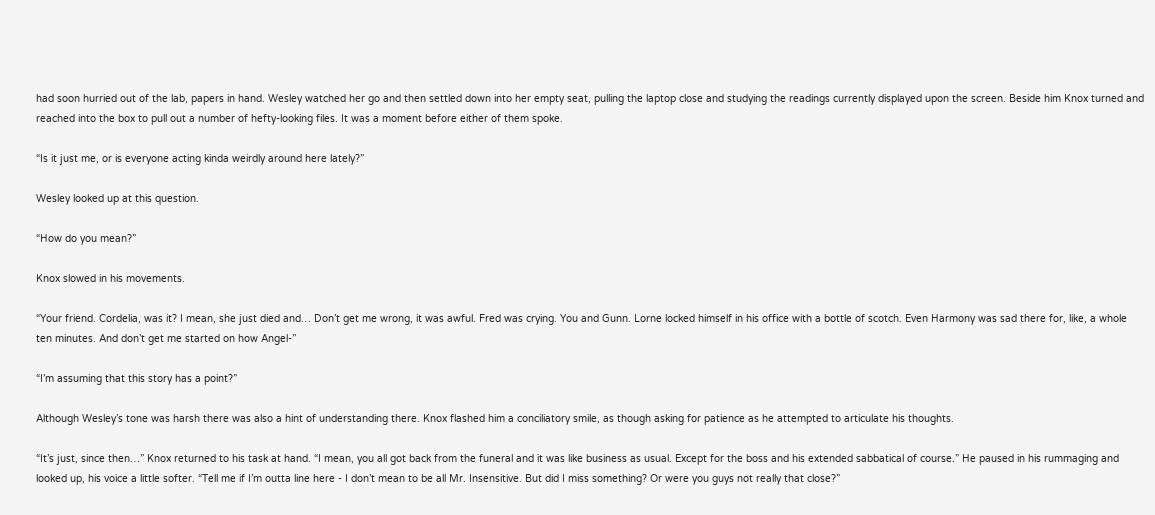had soon hurried out of the lab, papers in hand. Wesley watched her go and then settled down into her empty seat, pulling the laptop close and studying the readings currently displayed upon the screen. Beside him Knox turned and reached into the box to pull out a number of hefty-looking files. It was a moment before either of them spoke.

“Is it just me, or is everyone acting kinda weirdly around here lately?”

Wesley looked up at this question.

“How do you mean?”

Knox slowed in his movements.

“Your friend. Cordelia, was it? I mean, she just died and… Don’t get me wrong, it was awful. Fred was crying. You and Gunn. Lorne locked himself in his office with a bottle of scotch. Even Harmony was sad there for, like, a whole ten minutes. And don’t get me started on how Angel-”

“I’m assuming that this story has a point?”

Although Wesley’s tone was harsh there was also a hint of understanding there. Knox flashed him a conciliatory smile, as though asking for patience as he attempted to articulate his thoughts.

“It’s just, since then…” Knox returned to his task at hand. “I mean, you all got back from the funeral and it was like business as usual. Except for the boss and his extended sabbatical of course.” He paused in his rummaging and looked up, his voice a little softer. “Tell me if I’m outta line here - I don’t mean to be all Mr. Insensitive. But did I miss something? Or were you guys not really that close?”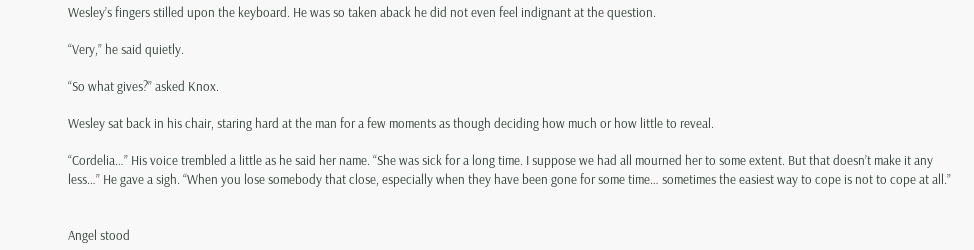Wesley’s fingers stilled upon the keyboard. He was so taken aback he did not even feel indignant at the question.

“Very,” he said quietly.

“So what gives?” asked Knox.

Wesley sat back in his chair, staring hard at the man for a few moments as though deciding how much or how little to reveal.

“Cordelia…” His voice trembled a little as he said her name. “She was sick for a long time. I suppose we had all mourned her to some extent. But that doesn’t make it any less…” He gave a sigh. “When you lose somebody that close, especially when they have been gone for some time… sometimes the easiest way to cope is not to cope at all.”


Angel stood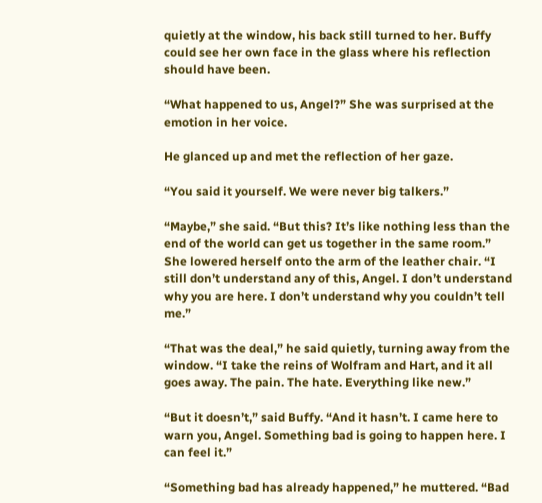quietly at the window, his back still turned to her. Buffy could see her own face in the glass where his reflection should have been.

“What happened to us, Angel?” She was surprised at the emotion in her voice.

He glanced up and met the reflection of her gaze.

“You said it yourself. We were never big talkers.”

“Maybe,” she said. “But this? It’s like nothing less than the end of the world can get us together in the same room.” She lowered herself onto the arm of the leather chair. “I still don’t understand any of this, Angel. I don’t understand why you are here. I don’t understand why you couldn’t tell me.”

“That was the deal,” he said quietly, turning away from the window. “I take the reins of Wolfram and Hart, and it all goes away. The pain. The hate. Everything like new.”

“But it doesn’t,” said Buffy. “And it hasn’t. I came here to warn you, Angel. Something bad is going to happen here. I can feel it.”

“Something bad has already happened,” he muttered. “Bad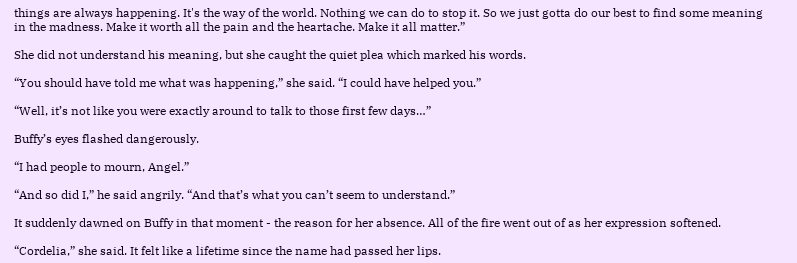things are always happening. It's the way of the world. Nothing we can do to stop it. So we just gotta do our best to find some meaning in the madness. Make it worth all the pain and the heartache. Make it all matter.”

She did not understand his meaning, but she caught the quiet plea which marked his words.

“You should have told me what was happening,” she said. “I could have helped you.”

“Well, it’s not like you were exactly around to talk to those first few days…”

Buffy’s eyes flashed dangerously.

“I had people to mourn, Angel.”

“And so did I,” he said angrily. “And that’s what you can’t seem to understand.”

It suddenly dawned on Buffy in that moment - the reason for her absence. All of the fire went out of as her expression softened.

“Cordelia,” she said. It felt like a lifetime since the name had passed her lips.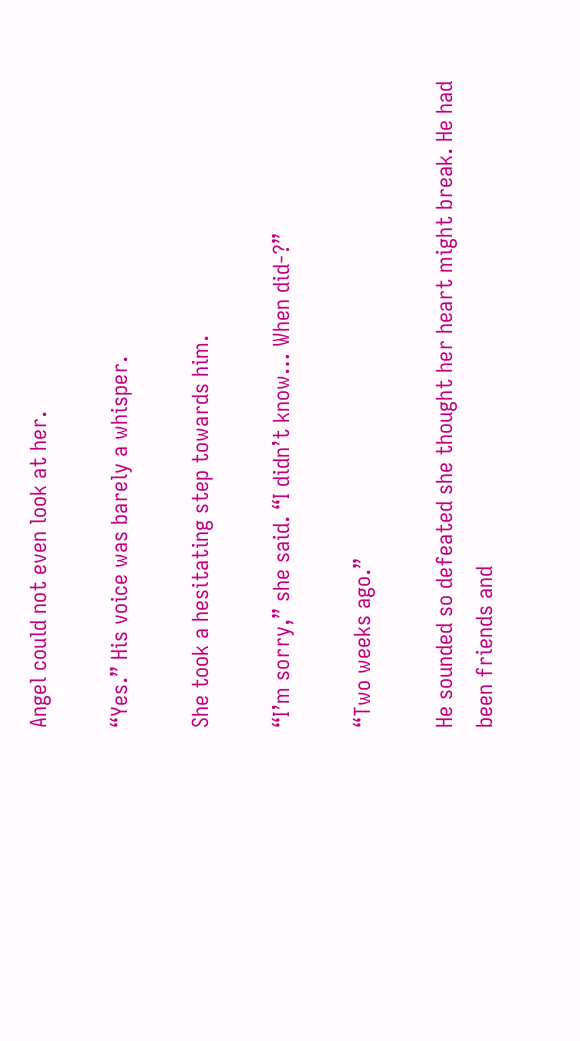Angel could not even look at her.

“Yes.” His voice was barely a whisper.

She took a hesitating step towards him.

“I’m sorry,” she said. “I didn’t know… When did-?”

“Two weeks ago.”

He sounded so defeated she thought her heart might break. He had been friends and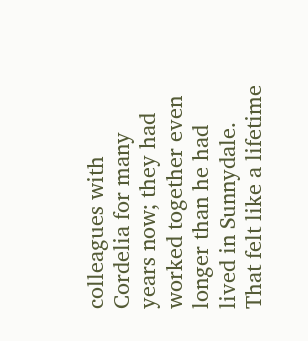colleagues with Cordelia for many years now; they had worked together even longer than he had lived in Sunnydale. That felt like a lifetime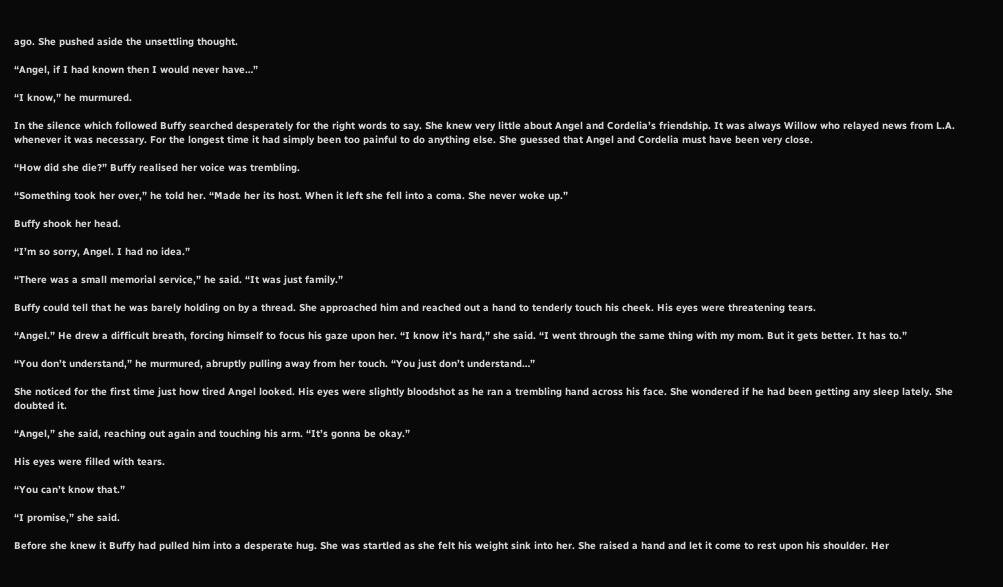ago. She pushed aside the unsettling thought.

“Angel, if I had known then I would never have…”

“I know,” he murmured.

In the silence which followed Buffy searched desperately for the right words to say. She knew very little about Angel and Cordelia’s friendship. It was always Willow who relayed news from L.A. whenever it was necessary. For the longest time it had simply been too painful to do anything else. She guessed that Angel and Cordelia must have been very close.

“How did she die?” Buffy realised her voice was trembling.

“Something took her over,” he told her. “Made her its host. When it left she fell into a coma. She never woke up.”

Buffy shook her head.

“I’m so sorry, Angel. I had no idea.”

“There was a small memorial service,” he said. “It was just family.”

Buffy could tell that he was barely holding on by a thread. She approached him and reached out a hand to tenderly touch his cheek. His eyes were threatening tears.

“Angel.” He drew a difficult breath, forcing himself to focus his gaze upon her. “I know it’s hard,” she said. “I went through the same thing with my mom. But it gets better. It has to.”

“You don’t understand,” he murmured, abruptly pulling away from her touch. “You just don’t understand…”

She noticed for the first time just how tired Angel looked. His eyes were slightly bloodshot as he ran a trembling hand across his face. She wondered if he had been getting any sleep lately. She doubted it.

“Angel,” she said, reaching out again and touching his arm. “It’s gonna be okay.”

His eyes were filled with tears.

“You can’t know that.”

“I promise,” she said.

Before she knew it Buffy had pulled him into a desperate hug. She was startled as she felt his weight sink into her. She raised a hand and let it come to rest upon his shoulder. Her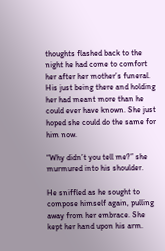thoughts flashed back to the night he had come to comfort her after her mother’s funeral. His just being there and holding her had meant more than he could ever have known. She just hoped she could do the same for him now.

“Why didn’t you tell me?” she murmured into his shoulder.

He sniffled as he sought to compose himself again, pulling away from her embrace. She kept her hand upon his arm.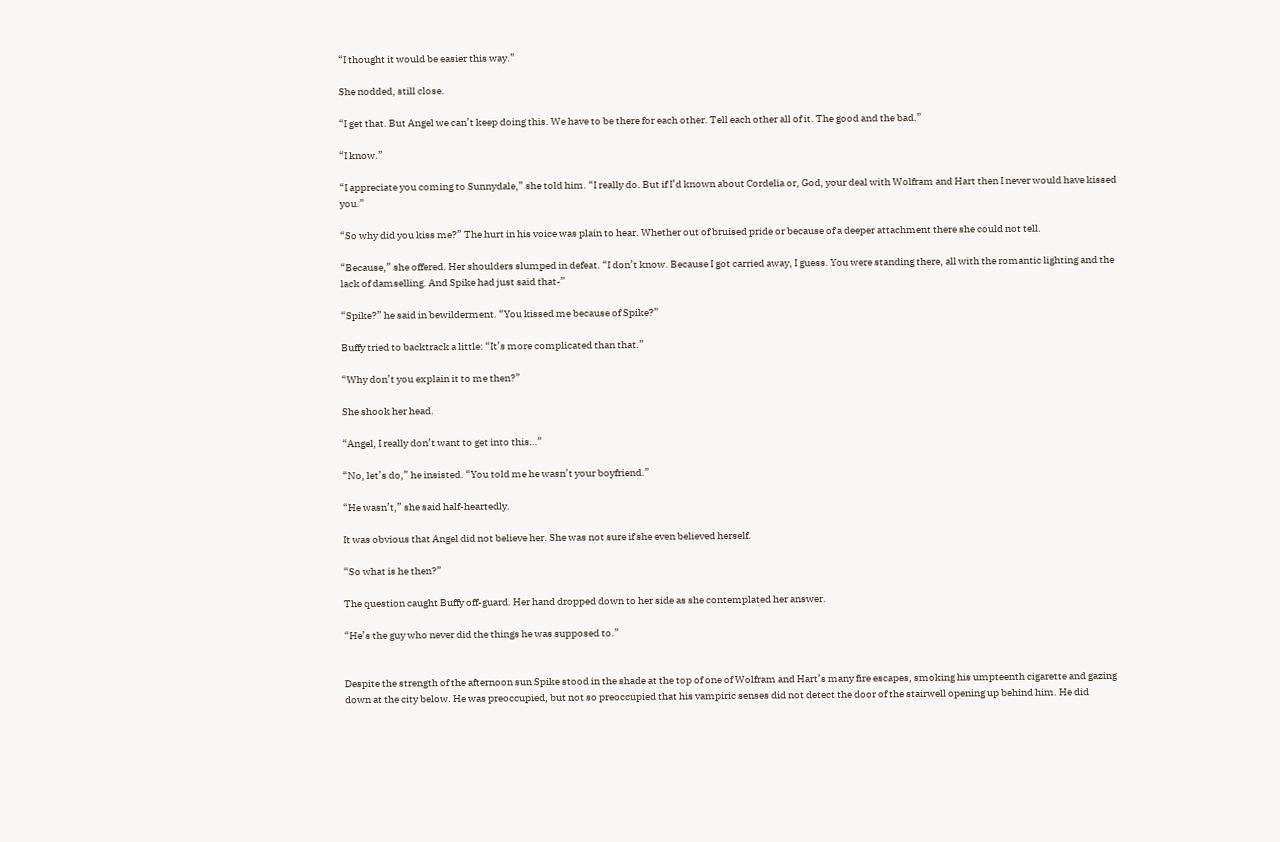“I thought it would be easier this way.”

She nodded, still close.

“I get that. But Angel we can’t keep doing this. We have to be there for each other. Tell each other all of it. The good and the bad.”

“I know.”

“I appreciate you coming to Sunnydale,” she told him. “I really do. But if I’d known about Cordelia or, God, your deal with Wolfram and Hart then I never would have kissed you.”

“So why did you kiss me?” The hurt in his voice was plain to hear. Whether out of bruised pride or because of a deeper attachment there she could not tell.

“Because,” she offered. Her shoulders slumped in defeat. “I don’t know. Because I got carried away, I guess. You were standing there, all with the romantic lighting and the lack of damselling. And Spike had just said that-”

“Spike?” he said in bewilderment. “You kissed me because of Spike?”

Buffy tried to backtrack a little: “It’s more complicated than that.”

“Why don’t you explain it to me then?”

She shook her head.

“Angel, I really don’t want to get into this…”

“No, let’s do,” he insisted. “You told me he wasn’t your boyfriend.”

“He wasn’t,” she said half-heartedly.

It was obvious that Angel did not believe her. She was not sure if she even believed herself.

“So what is he then?”

The question caught Buffy off-guard. Her hand dropped down to her side as she contemplated her answer.

“He’s the guy who never did the things he was supposed to.”


Despite the strength of the afternoon sun Spike stood in the shade at the top of one of Wolfram and Hart’s many fire escapes, smoking his umpteenth cigarette and gazing down at the city below. He was preoccupied, but not so preoccupied that his vampiric senses did not detect the door of the stairwell opening up behind him. He did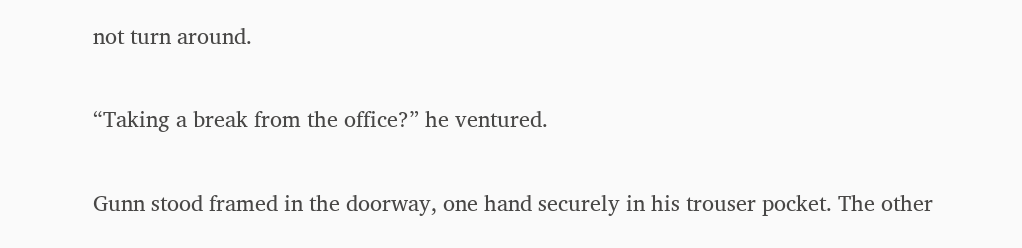not turn around.

“Taking a break from the office?” he ventured.

Gunn stood framed in the doorway, one hand securely in his trouser pocket. The other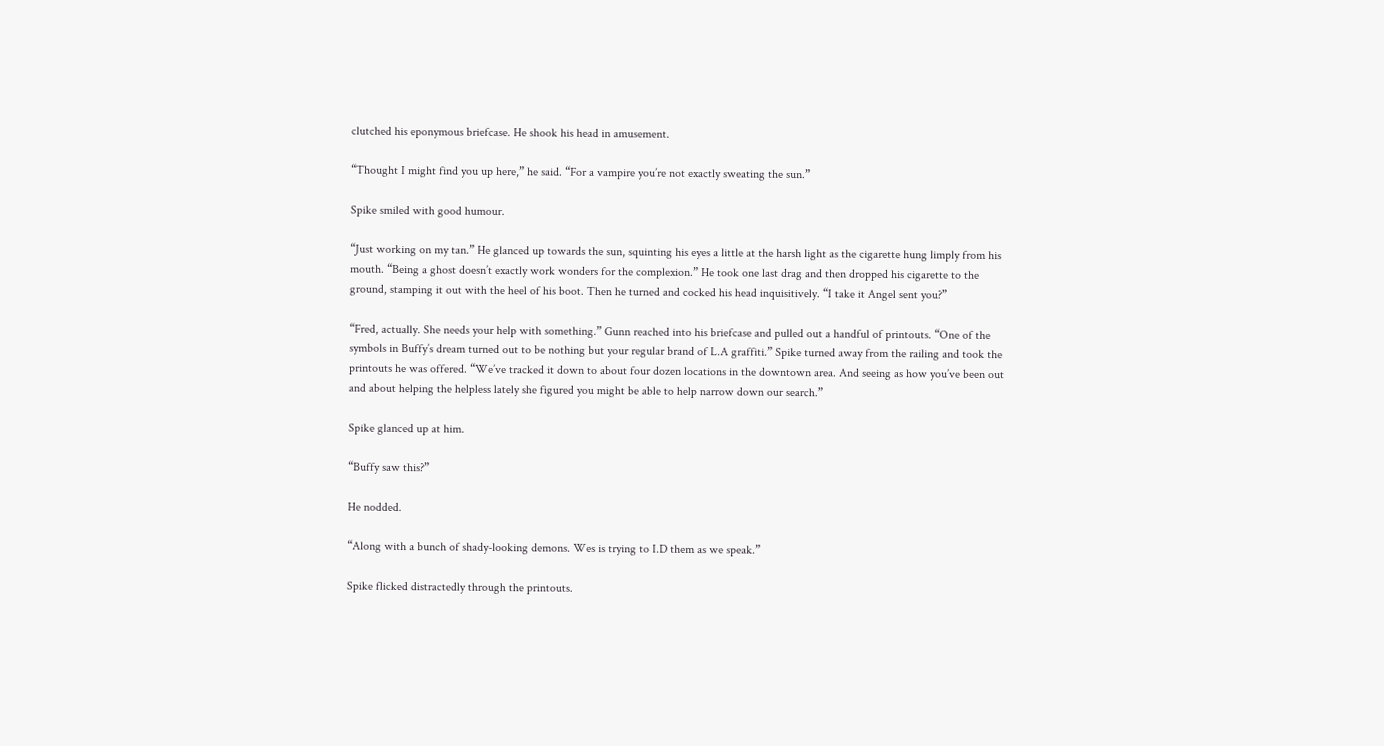clutched his eponymous briefcase. He shook his head in amusement.

“Thought I might find you up here,” he said. “For a vampire you’re not exactly sweating the sun.”

Spike smiled with good humour.

“Just working on my tan.” He glanced up towards the sun, squinting his eyes a little at the harsh light as the cigarette hung limply from his mouth. “Being a ghost doesn’t exactly work wonders for the complexion.” He took one last drag and then dropped his cigarette to the ground, stamping it out with the heel of his boot. Then he turned and cocked his head inquisitively. “I take it Angel sent you?”

“Fred, actually. She needs your help with something.” Gunn reached into his briefcase and pulled out a handful of printouts. “One of the symbols in Buffy’s dream turned out to be nothing but your regular brand of L.A graffiti.” Spike turned away from the railing and took the printouts he was offered. “We’ve tracked it down to about four dozen locations in the downtown area. And seeing as how you’ve been out and about helping the helpless lately she figured you might be able to help narrow down our search.”

Spike glanced up at him.

“Buffy saw this?”

He nodded.

“Along with a bunch of shady-looking demons. Wes is trying to I.D them as we speak.”

Spike flicked distractedly through the printouts.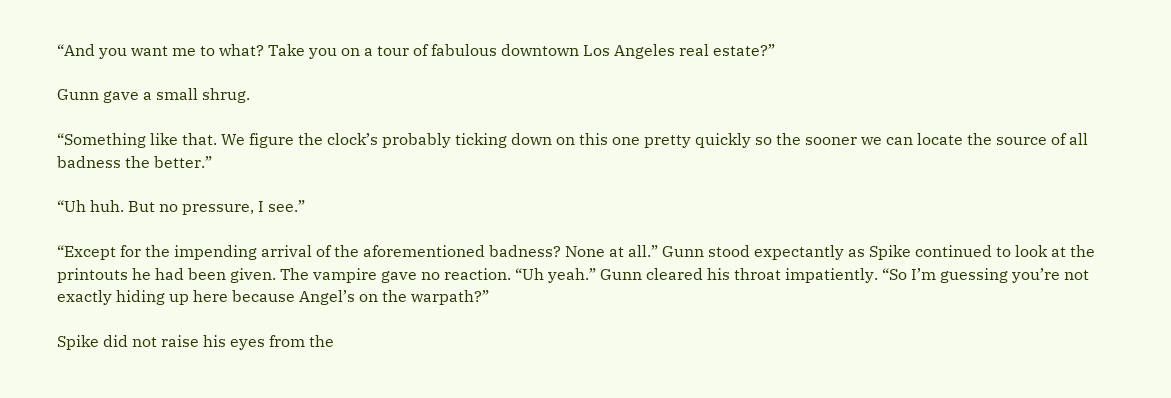“And you want me to what? Take you on a tour of fabulous downtown Los Angeles real estate?”

Gunn gave a small shrug.

“Something like that. We figure the clock’s probably ticking down on this one pretty quickly so the sooner we can locate the source of all badness the better.”

“Uh huh. But no pressure, I see.”

“Except for the impending arrival of the aforementioned badness? None at all.” Gunn stood expectantly as Spike continued to look at the printouts he had been given. The vampire gave no reaction. “Uh yeah.” Gunn cleared his throat impatiently. “So I’m guessing you’re not exactly hiding up here because Angel’s on the warpath?”

Spike did not raise his eyes from the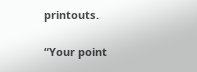printouts.

“Your point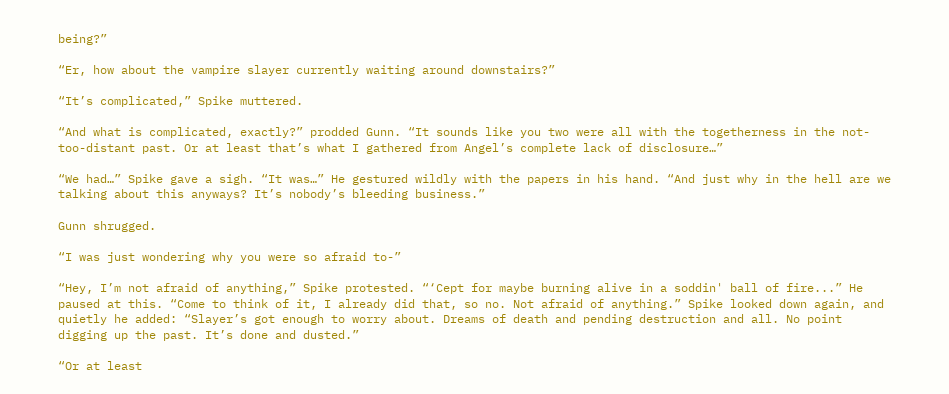being?”

“Er, how about the vampire slayer currently waiting around downstairs?”

“It’s complicated,” Spike muttered.

“And what is complicated, exactly?” prodded Gunn. “It sounds like you two were all with the togetherness in the not-too-distant past. Or at least that’s what I gathered from Angel’s complete lack of disclosure…”

“We had…” Spike gave a sigh. “It was…” He gestured wildly with the papers in his hand. “And just why in the hell are we talking about this anyways? It’s nobody’s bleeding business.”

Gunn shrugged.

“I was just wondering why you were so afraid to-”

“Hey, I’m not afraid of anything,” Spike protested. “‘Cept for maybe burning alive in a soddin' ball of fire...” He paused at this. “Come to think of it, I already did that, so no. Not afraid of anything.” Spike looked down again, and quietly he added: “Slayer’s got enough to worry about. Dreams of death and pending destruction and all. No point digging up the past. It’s done and dusted.”

“Or at least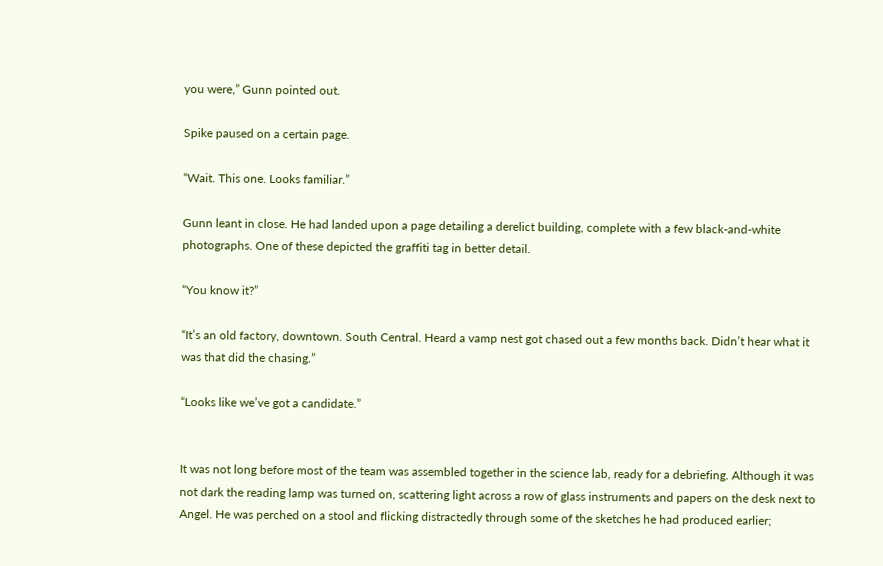you were,” Gunn pointed out.

Spike paused on a certain page.

“Wait. This one. Looks familiar.”

Gunn leant in close. He had landed upon a page detailing a derelict building, complete with a few black-and-white photographs. One of these depicted the graffiti tag in better detail.

“You know it?”

“It’s an old factory, downtown. South Central. Heard a vamp nest got chased out a few months back. Didn’t hear what it was that did the chasing.”

“Looks like we’ve got a candidate.”


It was not long before most of the team was assembled together in the science lab, ready for a debriefing. Although it was not dark the reading lamp was turned on, scattering light across a row of glass instruments and papers on the desk next to Angel. He was perched on a stool and flicking distractedly through some of the sketches he had produced earlier;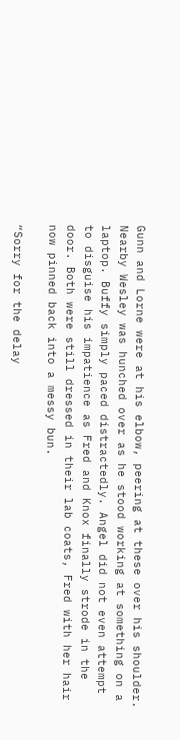Gunn and Lorne were at his elbow, peering at these over his shoulder. Nearby Wesley was hunched over as he stood working at something on a laptop. Buffy simply paced distractedly. Angel did not even attempt to disguise his impatience as Fred and Knox finally strode in the door. Both were still dressed in their lab coats, Fred with her hair now pinned back into a messy bun.

“Sorry for the delay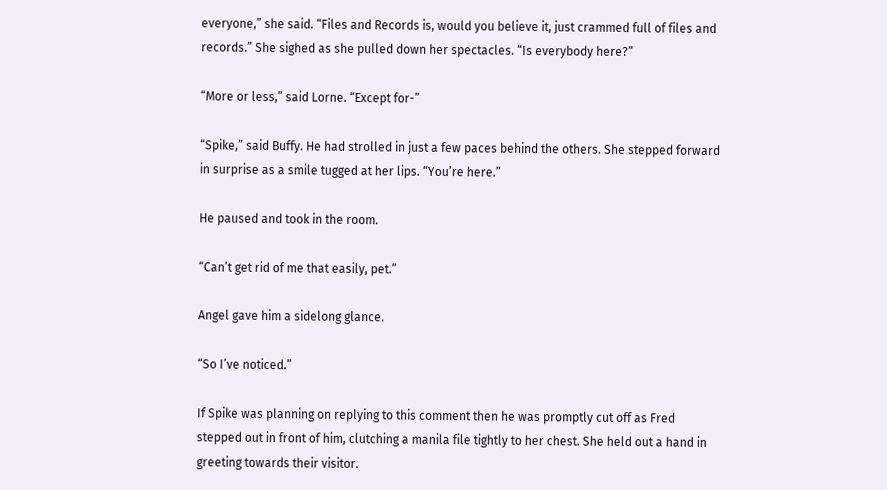everyone,” she said. “Files and Records is, would you believe it, just crammed full of files and records.” She sighed as she pulled down her spectacles. “Is everybody here?”

“More or less,” said Lorne. “Except for-”

“Spike,” said Buffy. He had strolled in just a few paces behind the others. She stepped forward in surprise as a smile tugged at her lips. “You’re here.”

He paused and took in the room.

“Can’t get rid of me that easily, pet.”

Angel gave him a sidelong glance.

“So I’ve noticed.”

If Spike was planning on replying to this comment then he was promptly cut off as Fred stepped out in front of him, clutching a manila file tightly to her chest. She held out a hand in greeting towards their visitor.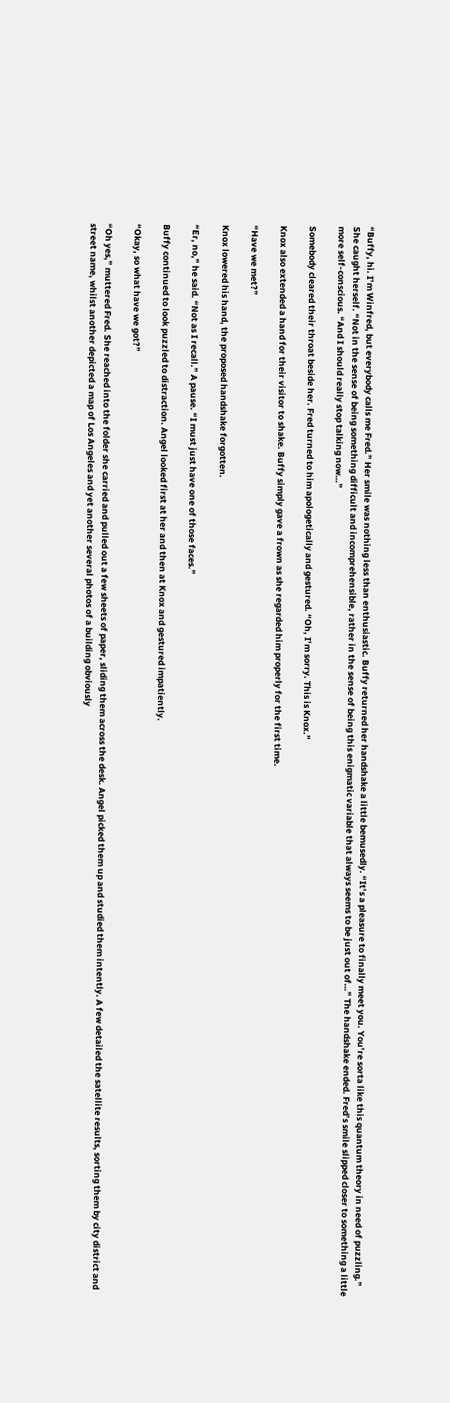“Buffy, hi. I’m Winfred, but everybody calls me Fred.” Her smile was nothing less than enthusiastic. Buffy returned her handshake a little bemusedly. “It’s a pleasure to finally meet you. You’re sorta like this quantum theory in need of puzzling.” She caught herself. “Not in the sense of being something difficult and incomprehensible, rather in the sense of being this enigmatic variable that always seems to be just out of…” The handshake ended. Fred’s smile slipped closer to something a little more self-conscious. “And I should really stop talking now…”

Somebody cleared their throat beside her. Fred turned to him apologetically and gestured. “Oh, I’m sorry. This is Knox.”

Knox also extended a hand for their visitor to shake. Buffy simply gave a frown as she regarded him properly for the first time.

“Have we met?”

Knox lowered his hand, the proposed handshake forgotten.

“Er, no,” he said. “Not as I recall.” A pause. “I must just have one of those faces.”

Buffy continued to look puzzled to distraction. Angel looked first at her and then at Knox and gestured impatiently.

“Okay, so what have we got?”

“Oh yes,” muttered Fred. She reached into the folder she carried and pulled out a few sheets of paper, sliding them across the desk. Angel picked them up and studied them intently. A few detailed the satellite results, sorting them by city district and street name, whilst another depicted a map of Los Angeles and yet another several photos of a building obviously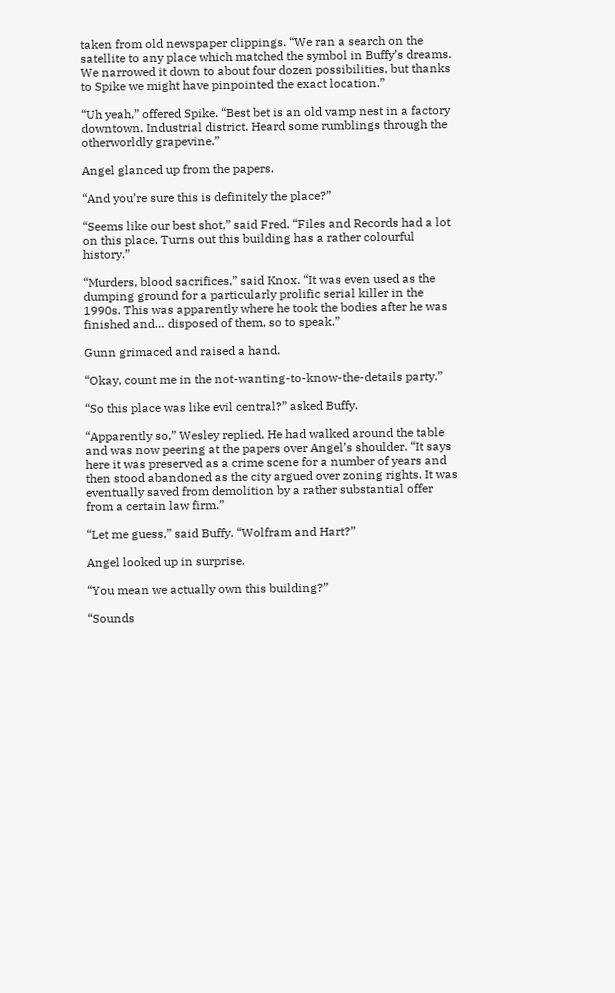taken from old newspaper clippings. “We ran a search on the satellite to any place which matched the symbol in Buffy’s dreams. We narrowed it down to about four dozen possibilities, but thanks to Spike we might have pinpointed the exact location.”

“Uh yeah,” offered Spike. “Best bet is an old vamp nest in a factory downtown. Industrial district. Heard some rumblings through the otherworldly grapevine.”

Angel glanced up from the papers.

“And you’re sure this is definitely the place?”

“Seems like our best shot,” said Fred. “Files and Records had a lot on this place. Turns out this building has a rather colourful history.”

“Murders, blood sacrifices,” said Knox. “It was even used as the dumping ground for a particularly prolific serial killer in the 1990s. This was apparently where he took the bodies after he was finished and… disposed of them, so to speak.”

Gunn grimaced and raised a hand.

“Okay, count me in the not-wanting-to-know-the-details party.”

“So this place was like evil central?” asked Buffy.

“Apparently so,” Wesley replied. He had walked around the table and was now peering at the papers over Angel’s shoulder. “It says here it was preserved as a crime scene for a number of years and then stood abandoned as the city argued over zoning rights. It was eventually saved from demolition by a rather substantial offer from a certain law firm.”

“Let me guess,” said Buffy. “Wolfram and Hart?”

Angel looked up in surprise.

“You mean we actually own this building?”

“Sounds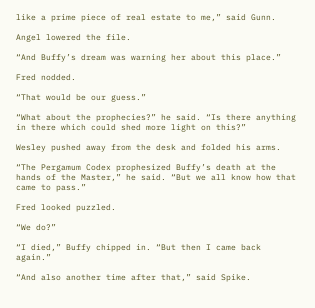like a prime piece of real estate to me,” said Gunn.

Angel lowered the file.

“And Buffy’s dream was warning her about this place.”

Fred nodded.

“That would be our guess.”

“What about the prophecies?” he said. “Is there anything in there which could shed more light on this?”

Wesley pushed away from the desk and folded his arms.

“The Pergamum Codex prophesized Buffy’s death at the hands of the Master,” he said. “But we all know how that came to pass.”

Fred looked puzzled.

“We do?”

“I died,” Buffy chipped in. “But then I came back again.”

“And also another time after that,” said Spike.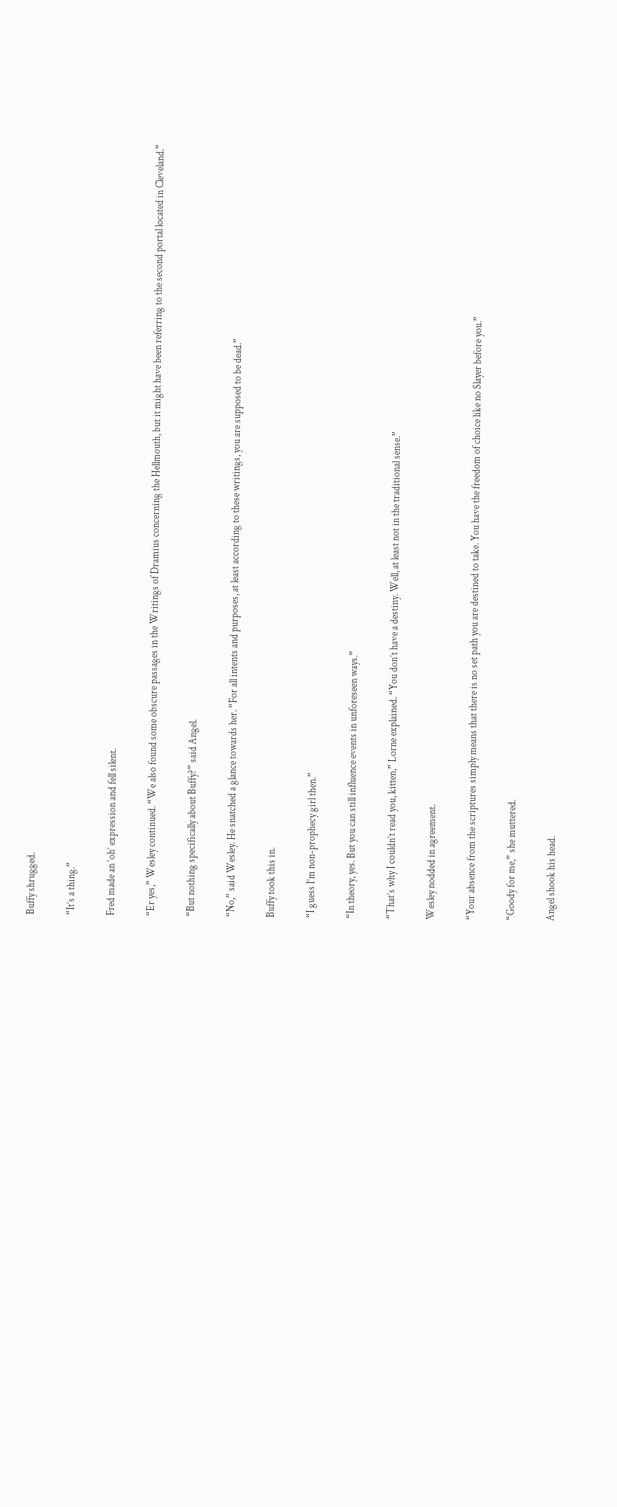Buffy shrugged.

“It’s a thing.”

Fred made an ‘oh’ expression and fell silent.

“Er yes,” Wesley continued. “We also found some obscure passages in the Writings of Dramius concerning the Hellmouth, but it might have been referring to the second portal located in Cleveland.”

“But nothing specifically about Buffy?” said Angel.

“No,” said Wesley. He snatched a glance towards her. “For all intents and purposes, at least according to these writings, you are supposed to be dead.”

Buffy took this in.

“I guess I’m non-prophecy girl then.”

“In theory, yes. But you can still influence events in unforeseen ways.”

“That’s why I couldn’t read you, kitten,” Lorne explained. “You don’t have a destiny. Well, at least not in the traditional sense.”

Wesley nodded in agreement.

“Your absence from the scriptures simply means that there is no set path you are destined to take. You have the freedom of choice like no Slayer before you.”

“Goody for me,” she muttered.

Angel shook his head.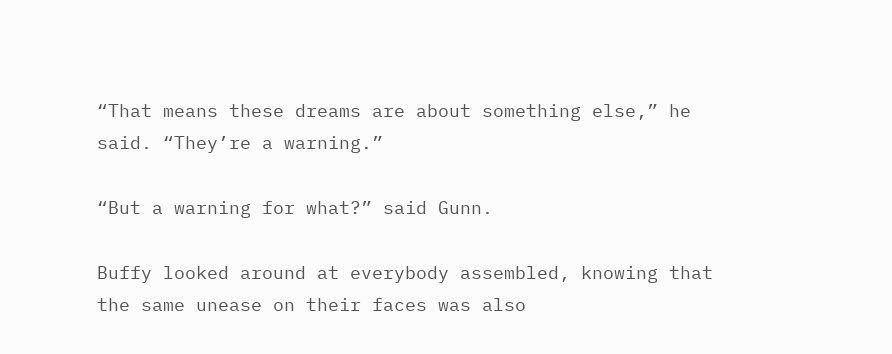“That means these dreams are about something else,” he said. “They’re a warning.”

“But a warning for what?” said Gunn.

Buffy looked around at everybody assembled, knowing that the same unease on their faces was also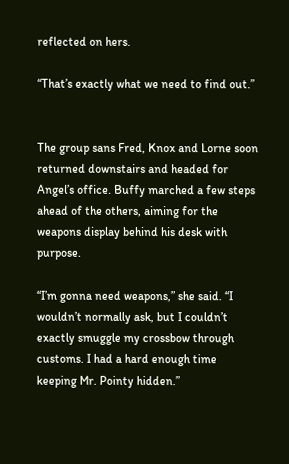reflected on hers.

“That’s exactly what we need to find out.”


The group sans Fred, Knox and Lorne soon returned downstairs and headed for Angel’s office. Buffy marched a few steps ahead of the others, aiming for the weapons display behind his desk with purpose.

“I’m gonna need weapons,” she said. “I wouldn’t normally ask, but I couldn’t exactly smuggle my crossbow through customs. I had a hard enough time keeping Mr. Pointy hidden.”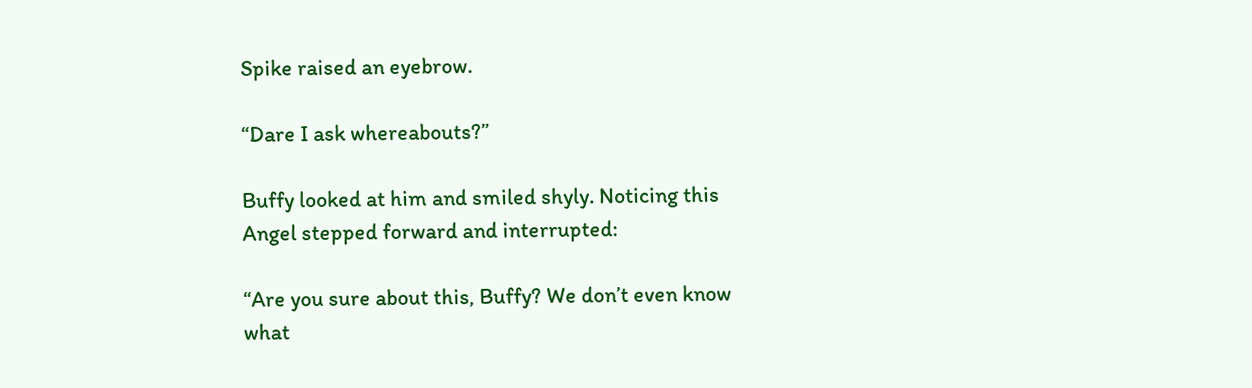Spike raised an eyebrow.

“Dare I ask whereabouts?”

Buffy looked at him and smiled shyly. Noticing this Angel stepped forward and interrupted:

“Are you sure about this, Buffy? We don’t even know what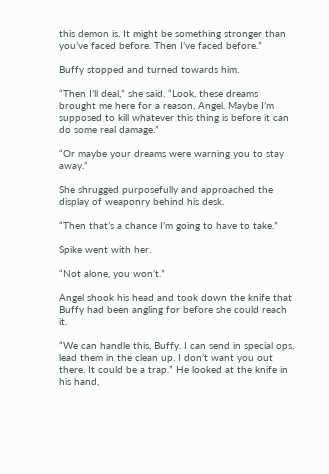this demon is. It might be something stronger than you’ve faced before. Then I’ve faced before.”

Buffy stopped and turned towards him.

“Then I’ll deal,” she said. “Look, these dreams brought me here for a reason, Angel. Maybe I’m supposed to kill whatever this thing is before it can do some real damage.”

“Or maybe your dreams were warning you to stay away.”

She shrugged purposefully and approached the display of weaponry behind his desk.

“Then that’s a chance I’m going to have to take.”

Spike went with her.

“Not alone, you won’t.”

Angel shook his head and took down the knife that Buffy had been angling for before she could reach it.

“We can handle this, Buffy. I can send in special ops, lead them in the clean up. I don’t want you out there. It could be a trap.” He looked at the knife in his hand,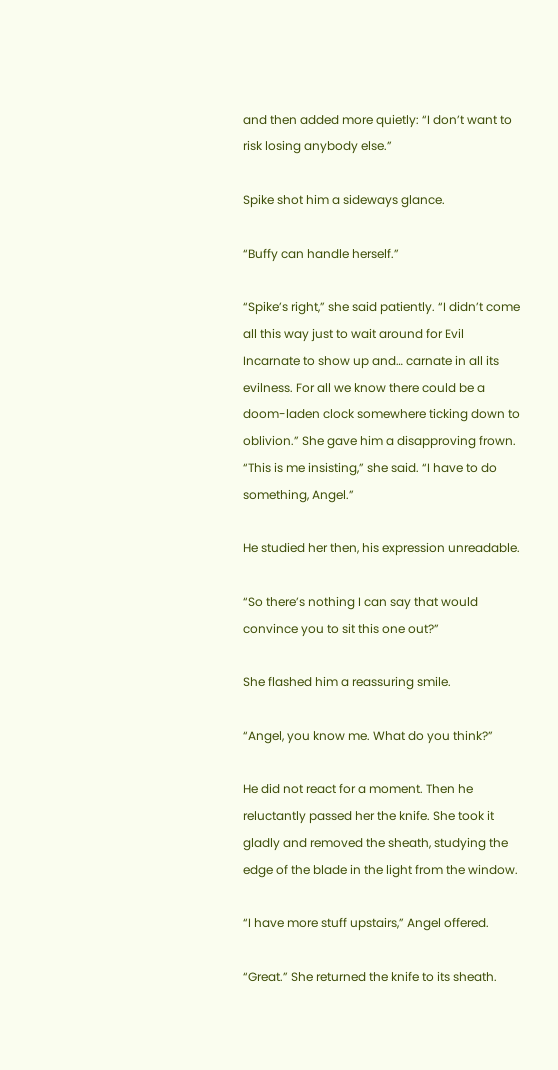and then added more quietly: “I don’t want to risk losing anybody else.”

Spike shot him a sideways glance.

“Buffy can handle herself.”

“Spike’s right,” she said patiently. “I didn’t come all this way just to wait around for Evil Incarnate to show up and… carnate in all its evilness. For all we know there could be a doom-laden clock somewhere ticking down to oblivion.” She gave him a disapproving frown. “This is me insisting,” she said. “I have to do something, Angel.”

He studied her then, his expression unreadable.

“So there’s nothing I can say that would convince you to sit this one out?”

She flashed him a reassuring smile.

“Angel, you know me. What do you think?”

He did not react for a moment. Then he reluctantly passed her the knife. She took it gladly and removed the sheath, studying the edge of the blade in the light from the window.

“I have more stuff upstairs,” Angel offered.

“Great.” She returned the knife to its sheath.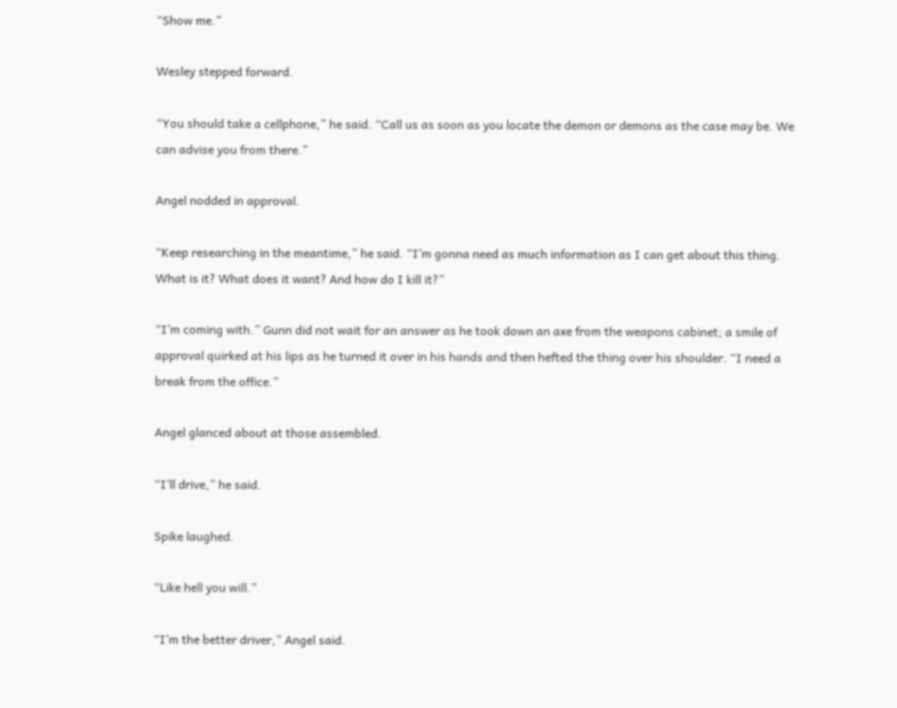“Show me.”

Wesley stepped forward.

“You should take a cellphone,” he said. “Call us as soon as you locate the demon or demons as the case may be. We can advise you from there.”

Angel nodded in approval.

“Keep researching in the meantime,” he said. “I’m gonna need as much information as I can get about this thing. What is it? What does it want? And how do I kill it?”

“I’m coming with.” Gunn did not wait for an answer as he took down an axe from the weapons cabinet; a smile of approval quirked at his lips as he turned it over in his hands and then hefted the thing over his shoulder. “I need a break from the office.”

Angel glanced about at those assembled.

“I’ll drive,” he said.

Spike laughed.

“Like hell you will.”

“I’m the better driver,” Angel said.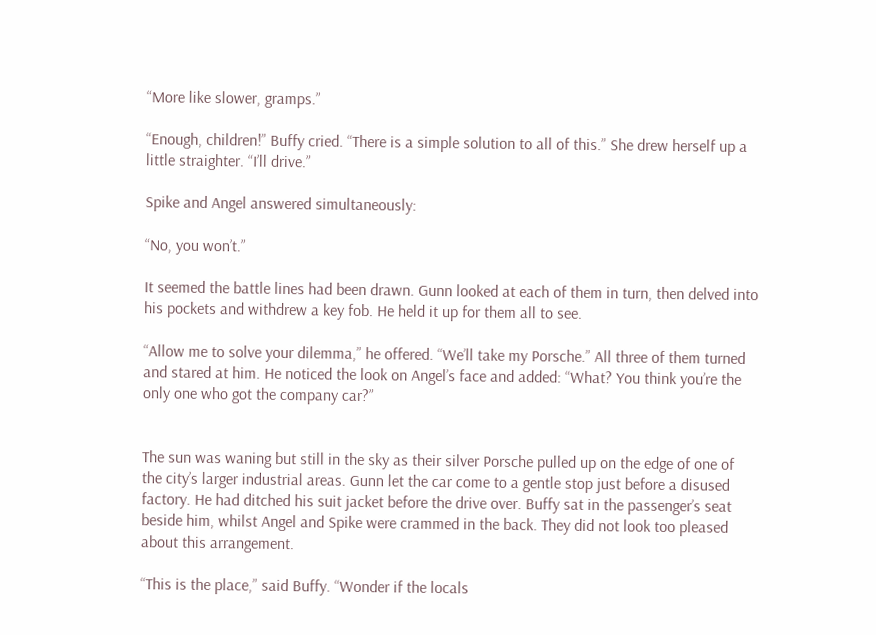“More like slower, gramps.”

“Enough, children!” Buffy cried. “There is a simple solution to all of this.” She drew herself up a little straighter. “I’ll drive.”

Spike and Angel answered simultaneously:

“No, you won’t.”

It seemed the battle lines had been drawn. Gunn looked at each of them in turn, then delved into his pockets and withdrew a key fob. He held it up for them all to see.

“Allow me to solve your dilemma,” he offered. “We’ll take my Porsche.” All three of them turned and stared at him. He noticed the look on Angel’s face and added: “What? You think you’re the only one who got the company car?”


The sun was waning but still in the sky as their silver Porsche pulled up on the edge of one of the city’s larger industrial areas. Gunn let the car come to a gentle stop just before a disused factory. He had ditched his suit jacket before the drive over. Buffy sat in the passenger’s seat beside him, whilst Angel and Spike were crammed in the back. They did not look too pleased about this arrangement.

“This is the place,” said Buffy. “Wonder if the locals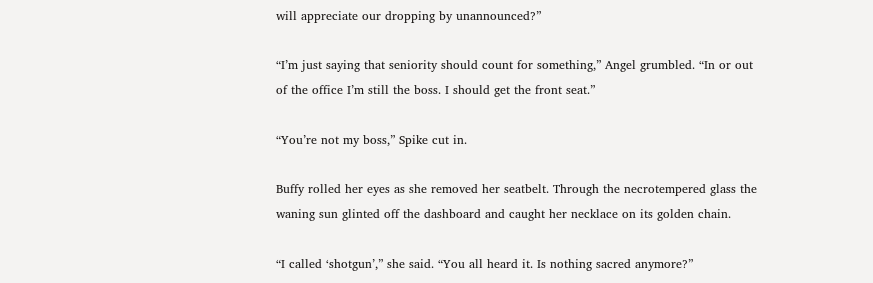will appreciate our dropping by unannounced?”

“I’m just saying that seniority should count for something,” Angel grumbled. “In or out of the office I’m still the boss. I should get the front seat.”

“You’re not my boss,” Spike cut in.

Buffy rolled her eyes as she removed her seatbelt. Through the necrotempered glass the waning sun glinted off the dashboard and caught her necklace on its golden chain.

“I called ‘shotgun’,” she said. “You all heard it. Is nothing sacred anymore?”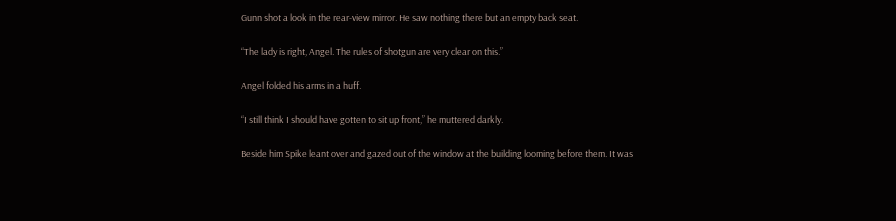Gunn shot a look in the rear-view mirror. He saw nothing there but an empty back seat.

“The lady is right, Angel. The rules of shotgun are very clear on this.”

Angel folded his arms in a huff.

“I still think I should have gotten to sit up front,” he muttered darkly.

Beside him Spike leant over and gazed out of the window at the building looming before them. It was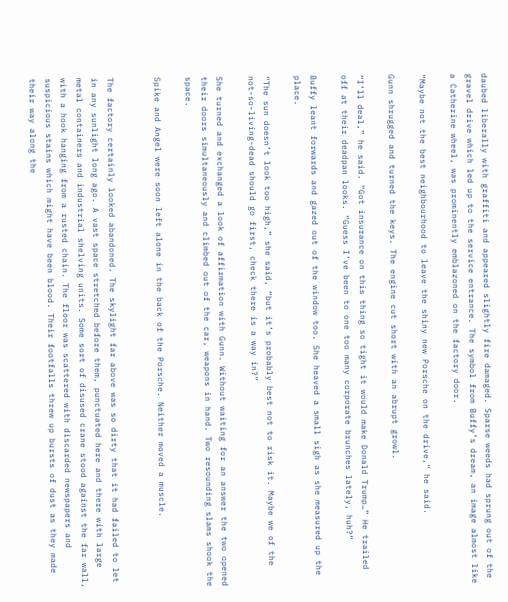daubed liberally with graffiti and appeared slightly fire damaged. Sparse weeds had sprung out of the gravel drive which led up to the service entrance. The symbol from Buffy’s dream, an image almost like a Catherine wheel, was prominently emblazoned on the factory door.

“Maybe not the best neighbourhood to leave the shiny new Porsche on the drive,” he said.

Gunn shrugged and turned the keys. The engine cut short with an abrupt growl.

“I’ll deal,” he said. “Got insurance on this thing so tight it would make Donald Trump…” He trailed off at their deadpan looks. “Guess I’ve been to one too many corporate brunches lately, huh?”

Buffy leant forwards and gazed out of the window too. She heaved a small sigh as she measured up the place.

“The sun doesn’t look too high,” she said, “but it’s probably best not to risk it. Maybe we of the not-so-living-dead should go first, check there is a way in?”

She turned and exchanged a look of affirmation with Gunn. Without waiting for an answer the two opened their doors simultaneously and climbed out of the car, weapons in hand. Two resounding slams shook the space.

Spike and Angel were soon left alone in the back of the Porsche. Neither moved a muscle.


The factory certainly looked abandoned. The skylight far above was so dirty that it had failed to let in any sunlight long ago. A vast space stretched before them, punctuated here and there with large metal containers and industrial shelving units. Some sort of disused crane stood against the far wall, with a hook hanging from a rusted chain. The floor was scattered with discarded newspapers and suspicious stains which might have been blood. Their footfalls threw up bursts of dust as they made their way along the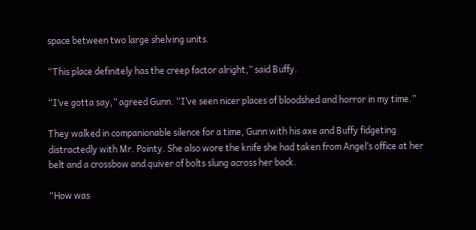space between two large shelving units.

“This place definitely has the creep factor alright,” said Buffy.

“I’ve gotta say,” agreed Gunn. “I’ve seen nicer places of bloodshed and horror in my time.”

They walked in companionable silence for a time, Gunn with his axe and Buffy fidgeting distractedly with Mr. Pointy. She also wore the knife she had taken from Angel’s office at her belt and a crossbow and quiver of bolts slung across her back.

“How was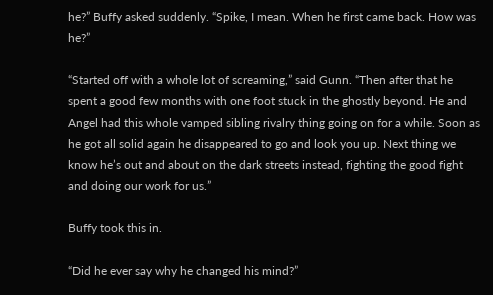he?” Buffy asked suddenly. “Spike, I mean. When he first came back. How was he?”

“Started off with a whole lot of screaming,” said Gunn. “Then after that he spent a good few months with one foot stuck in the ghostly beyond. He and Angel had this whole vamped sibling rivalry thing going on for a while. Soon as he got all solid again he disappeared to go and look you up. Next thing we know he’s out and about on the dark streets instead, fighting the good fight and doing our work for us.”

Buffy took this in.

“Did he ever say why he changed his mind?”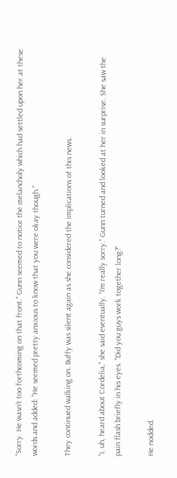“Sorry. He wasn’t too forthcoming on that front.” Gunn seemed to notice the melancholy which had settled upon her at these words and added: “He seemed pretty anxious to know that you were okay though.”

They continued walking on. Buffy was silent again as she considered the implications of this news.

“I, uh, heard about Cordelia,” she said eventually. “I’m really sorry.” Gunn turned and looked at her in surprise. She saw the pain flash briefly in his eyes. “Did you guys work together long?”

He nodded.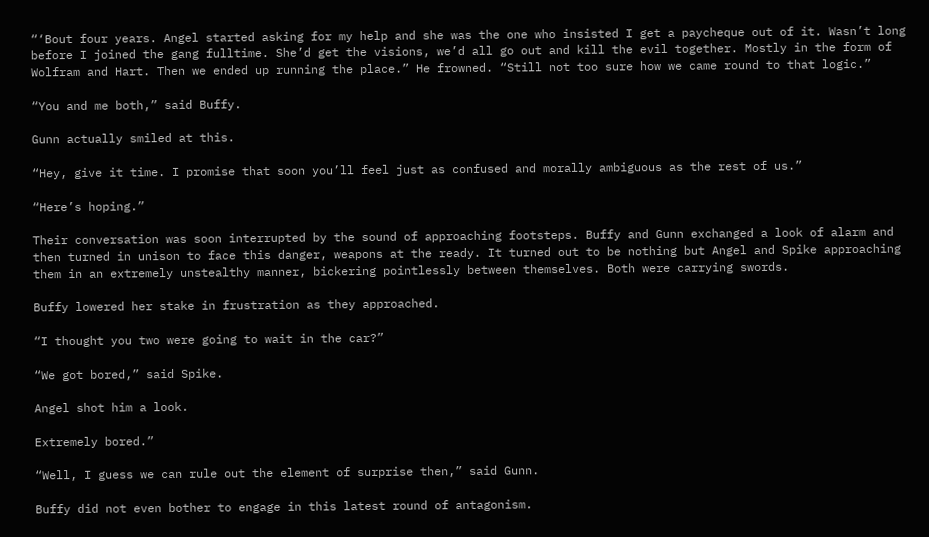“‘Bout four years. Angel started asking for my help and she was the one who insisted I get a paycheque out of it. Wasn’t long before I joined the gang fulltime. She’d get the visions, we’d all go out and kill the evil together. Mostly in the form of Wolfram and Hart. Then we ended up running the place.” He frowned. “Still not too sure how we came round to that logic.”

“You and me both,” said Buffy.

Gunn actually smiled at this.

“Hey, give it time. I promise that soon you’ll feel just as confused and morally ambiguous as the rest of us.”

“Here’s hoping.”

Their conversation was soon interrupted by the sound of approaching footsteps. Buffy and Gunn exchanged a look of alarm and then turned in unison to face this danger, weapons at the ready. It turned out to be nothing but Angel and Spike approaching them in an extremely unstealthy manner, bickering pointlessly between themselves. Both were carrying swords.

Buffy lowered her stake in frustration as they approached.

“I thought you two were going to wait in the car?”

“We got bored,” said Spike.

Angel shot him a look.

Extremely bored.”

“Well, I guess we can rule out the element of surprise then,” said Gunn.

Buffy did not even bother to engage in this latest round of antagonism.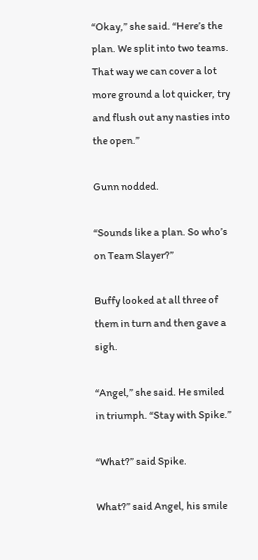“Okay,” she said. “Here’s the plan. We split into two teams. That way we can cover a lot more ground a lot quicker, try and flush out any nasties into the open.”

Gunn nodded.

“Sounds like a plan. So who’s on Team Slayer?”

Buffy looked at all three of them in turn and then gave a sigh.

“Angel,” she said. He smiled in triumph. “Stay with Spike.”

“What?” said Spike.

What?” said Angel, his smile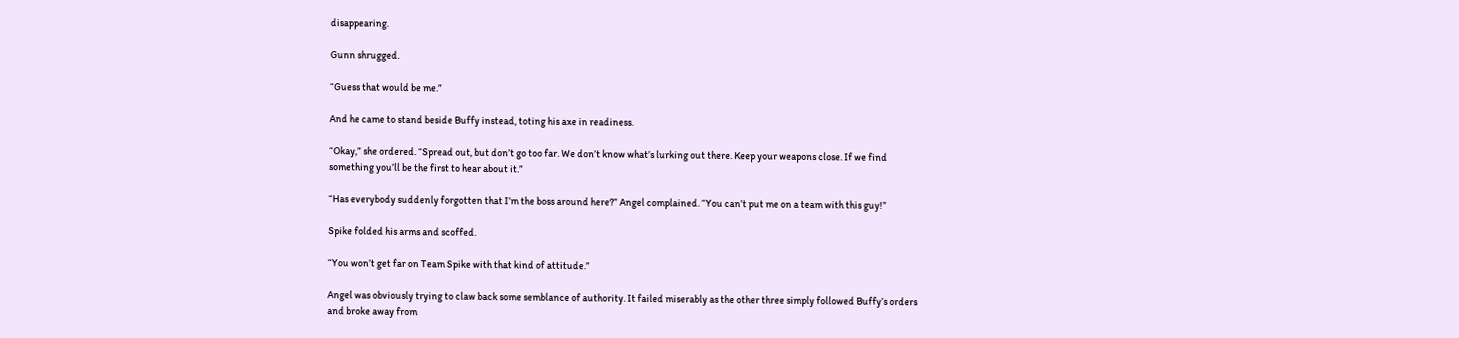disappearing.

Gunn shrugged.

“Guess that would be me.”

And he came to stand beside Buffy instead, toting his axe in readiness.

“Okay,” she ordered. “Spread out, but don’t go too far. We don’t know what’s lurking out there. Keep your weapons close. If we find something you’ll be the first to hear about it.”

“Has everybody suddenly forgotten that I’m the boss around here?” Angel complained. “You can’t put me on a team with this guy!”

Spike folded his arms and scoffed.

“You won’t get far on Team Spike with that kind of attitude.”

Angel was obviously trying to claw back some semblance of authority. It failed miserably as the other three simply followed Buffy’s orders and broke away from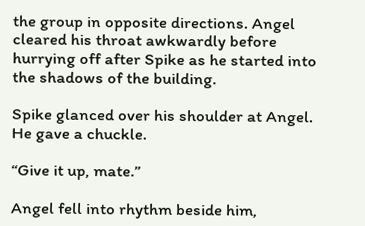the group in opposite directions. Angel cleared his throat awkwardly before hurrying off after Spike as he started into the shadows of the building.

Spike glanced over his shoulder at Angel. He gave a chuckle.

“Give it up, mate.”

Angel fell into rhythm beside him,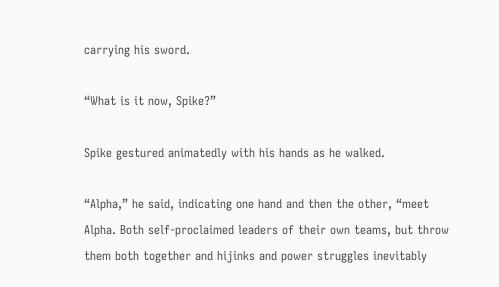carrying his sword.

“What is it now, Spike?”

Spike gestured animatedly with his hands as he walked.

“Alpha,” he said, indicating one hand and then the other, “meet Alpha. Both self-proclaimed leaders of their own teams, but throw them both together and hijinks and power struggles inevitably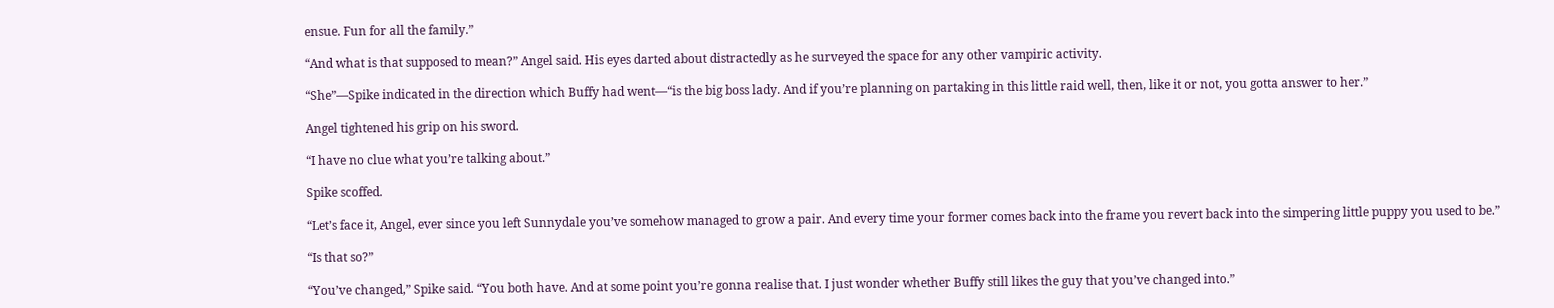ensue. Fun for all the family.”

“And what is that supposed to mean?” Angel said. His eyes darted about distractedly as he surveyed the space for any other vampiric activity.

“She”—Spike indicated in the direction which Buffy had went—“is the big boss lady. And if you’re planning on partaking in this little raid well, then, like it or not, you gotta answer to her.”

Angel tightened his grip on his sword.

“I have no clue what you’re talking about.”

Spike scoffed.

“Let’s face it, Angel, ever since you left Sunnydale you’ve somehow managed to grow a pair. And every time your former comes back into the frame you revert back into the simpering little puppy you used to be.”

“Is that so?”

“You’ve changed,” Spike said. “You both have. And at some point you’re gonna realise that. I just wonder whether Buffy still likes the guy that you’ve changed into.”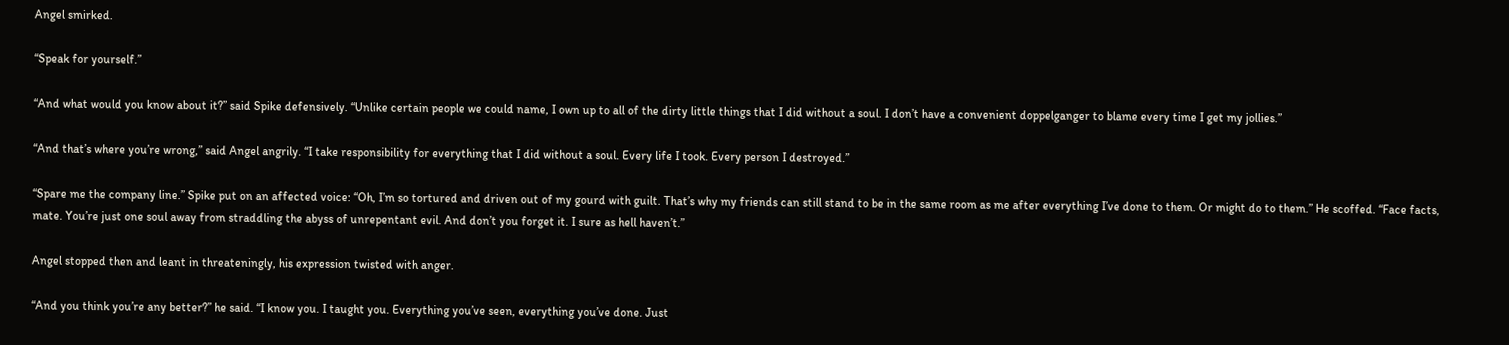Angel smirked.

“Speak for yourself.”

“And what would you know about it?” said Spike defensively. “Unlike certain people we could name, I own up to all of the dirty little things that I did without a soul. I don’t have a convenient doppelganger to blame every time I get my jollies.”

“And that’s where you’re wrong,” said Angel angrily. “I take responsibility for everything that I did without a soul. Every life I took. Every person I destroyed.”

“Spare me the company line.” Spike put on an affected voice: “Oh, I’m so tortured and driven out of my gourd with guilt. That’s why my friends can still stand to be in the same room as me after everything I’ve done to them. Or might do to them.” He scoffed. “Face facts, mate. You’re just one soul away from straddling the abyss of unrepentant evil. And don’t you forget it. I sure as hell haven’t.”

Angel stopped then and leant in threateningly, his expression twisted with anger.

“And you think you’re any better?” he said. “I know you. I taught you. Everything you’ve seen, everything you’ve done. Just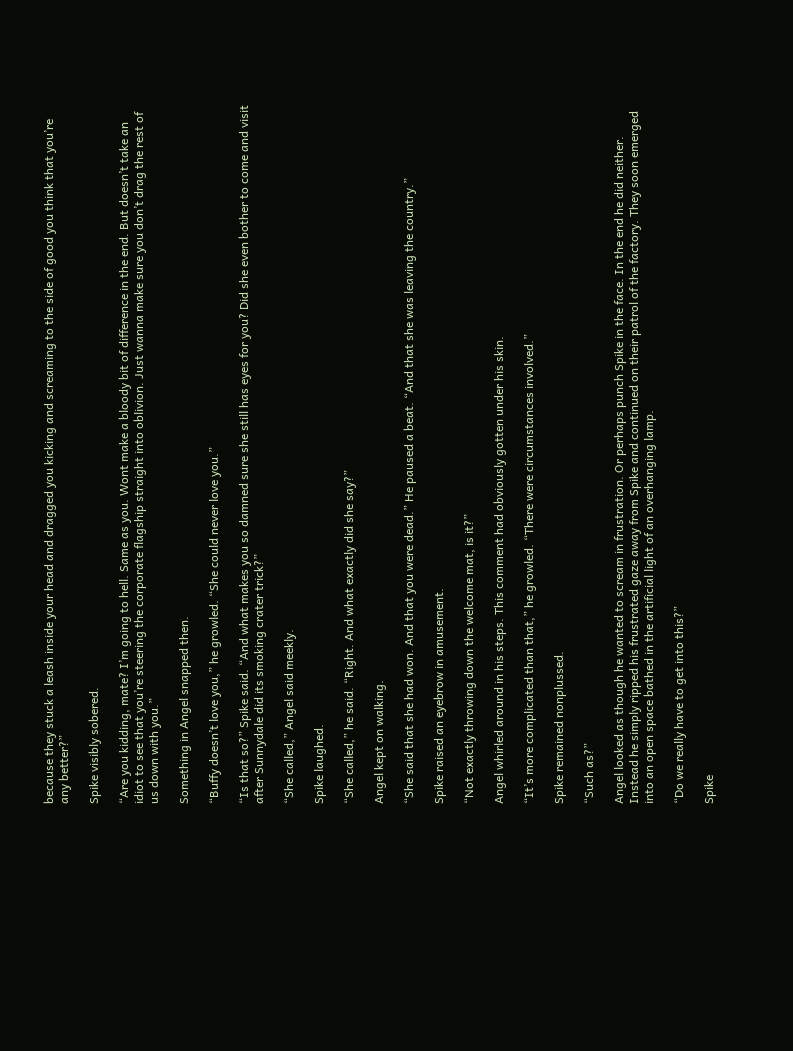because they stuck a leash inside your head and dragged you kicking and screaming to the side of good you think that you’re any better?”

Spike visibly sobered.

“Are you kidding, mate? I’m going to hell. Same as you. Wont make a bloody bit of difference in the end. But doesn’t take an idiot to see that you’re steering the corporate flagship straight into oblivion. Just wanna make sure you don’t drag the rest of us down with you.”

Something in Angel snapped then.

“Buffy doesn’t love you,” he growled. “She could never love you.”

“Is that so?” Spike said. “And what makes you so damned sure she still has eyes for you? Did she even bother to come and visit after Sunnydale did its smoking crater trick?”

“She called,” Angel said meekly.

Spike laughed.

“She called,” he said. “Right. And what exactly did she say?”

Angel kept on walking.

“She said that she had won. And that you were dead.” He paused a beat. “And that she was leaving the country.”

Spike raised an eyebrow in amusement.

“Not exactly throwing down the welcome mat, is it?”

Angel whirled around in his steps. This comment had obviously gotten under his skin.

“It’s more complicated than that,” he growled. “There were circumstances involved.”

Spike remained nonplussed.

“Such as?”

Angel looked as though he wanted to scream in frustration. Or perhaps punch Spike in the face. In the end he did neither. Instead he simply ripped his frustrated gaze away from Spike and continued on their patrol of the factory. They soon emerged into an open space bathed in the artificial light of an overhanging lamp.

“Do we really have to get into this?”

Spike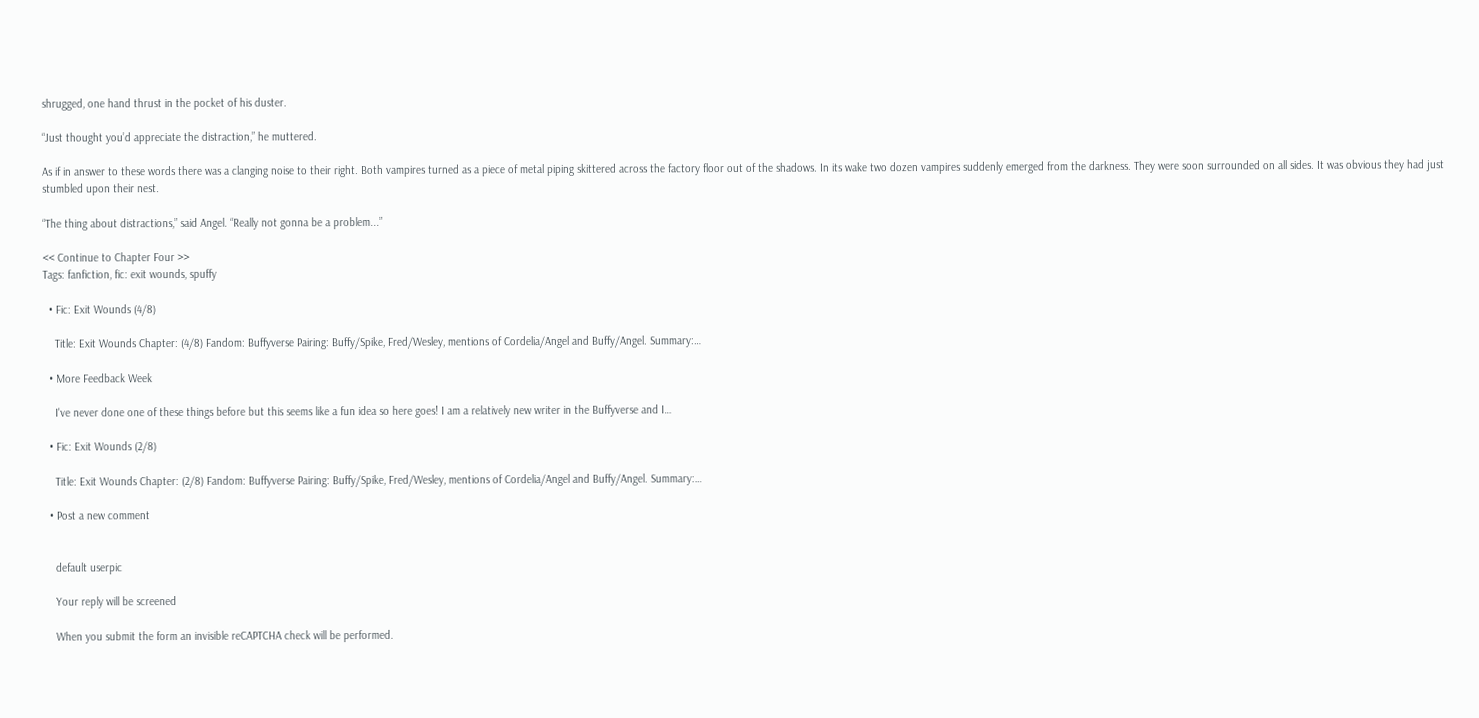shrugged, one hand thrust in the pocket of his duster.

“Just thought you’d appreciate the distraction,” he muttered.

As if in answer to these words there was a clanging noise to their right. Both vampires turned as a piece of metal piping skittered across the factory floor out of the shadows. In its wake two dozen vampires suddenly emerged from the darkness. They were soon surrounded on all sides. It was obvious they had just stumbled upon their nest.

“The thing about distractions,” said Angel. “Really not gonna be a problem...”

<< Continue to Chapter Four >>
Tags: fanfiction, fic: exit wounds, spuffy

  • Fic: Exit Wounds (4/8)

    Title: Exit Wounds Chapter: (4/8) Fandom: Buffyverse Pairing: Buffy/Spike, Fred/Wesley, mentions of Cordelia/Angel and Buffy/Angel. Summary:…

  • More Feedback Week

    I've never done one of these things before but this seems like a fun idea so here goes! I am a relatively new writer in the Buffyverse and I…

  • Fic: Exit Wounds (2/8)

    Title: Exit Wounds Chapter: (2/8) Fandom: Buffyverse Pairing: Buffy/Spike, Fred/Wesley, mentions of Cordelia/Angel and Buffy/Angel. Summary:…

  • Post a new comment


    default userpic

    Your reply will be screened

    When you submit the form an invisible reCAPTCHA check will be performed.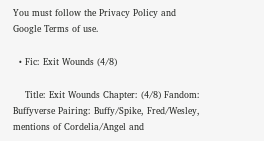You must follow the Privacy Policy and Google Terms of use.

  • Fic: Exit Wounds (4/8)

    Title: Exit Wounds Chapter: (4/8) Fandom: Buffyverse Pairing: Buffy/Spike, Fred/Wesley, mentions of Cordelia/Angel and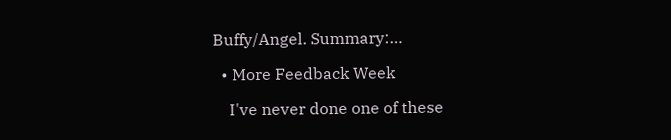Buffy/Angel. Summary:…

  • More Feedback Week

    I've never done one of these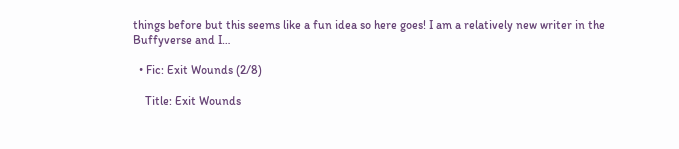things before but this seems like a fun idea so here goes! I am a relatively new writer in the Buffyverse and I…

  • Fic: Exit Wounds (2/8)

    Title: Exit Wounds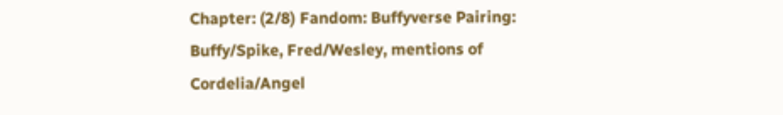Chapter: (2/8) Fandom: Buffyverse Pairing: Buffy/Spike, Fred/Wesley, mentions of Cordelia/Angel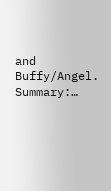and Buffy/Angel. Summary:…